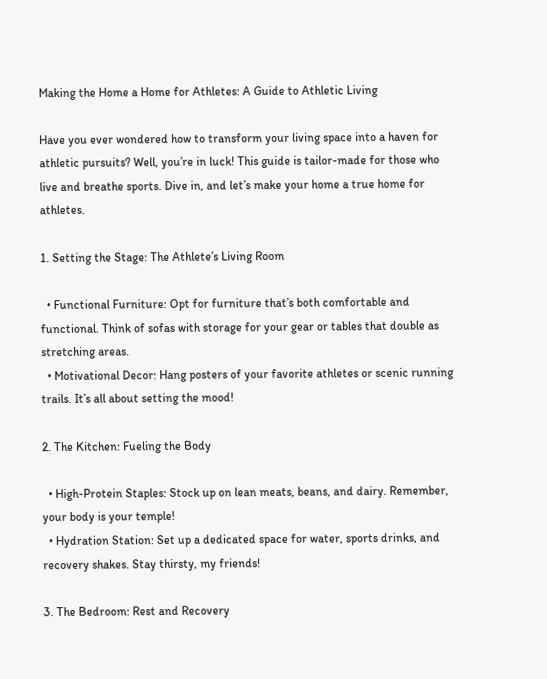Making the Home a Home for Athletes: A Guide to Athletic Living

Have you ever wondered how to transform your living space into a haven for athletic pursuits? Well, you’re in luck! This guide is tailor-made for those who live and breathe sports. Dive in, and let’s make your home a true home for athletes.

1. Setting the Stage: The Athlete’s Living Room

  • Functional Furniture: Opt for furniture that’s both comfortable and functional. Think of sofas with storage for your gear or tables that double as stretching areas.
  • Motivational Decor: Hang posters of your favorite athletes or scenic running trails. It’s all about setting the mood!

2. The Kitchen: Fueling the Body

  • High-Protein Staples: Stock up on lean meats, beans, and dairy. Remember, your body is your temple!
  • Hydration Station: Set up a dedicated space for water, sports drinks, and recovery shakes. Stay thirsty, my friends!

3. The Bedroom: Rest and Recovery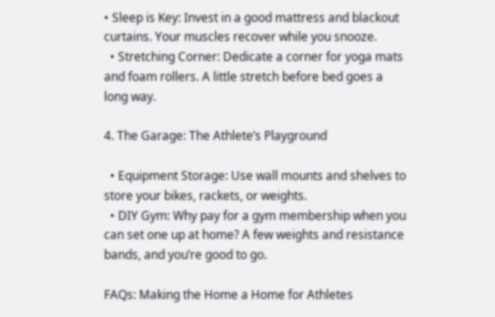• Sleep is Key: Invest in a good mattress and blackout curtains. Your muscles recover while you snooze.
  • Stretching Corner: Dedicate a corner for yoga mats and foam rollers. A little stretch before bed goes a long way.

4. The Garage: The Athlete’s Playground

  • Equipment Storage: Use wall mounts and shelves to store your bikes, rackets, or weights.
  • DIY Gym: Why pay for a gym membership when you can set one up at home? A few weights and resistance bands, and you’re good to go.

FAQs: Making the Home a Home for Athletes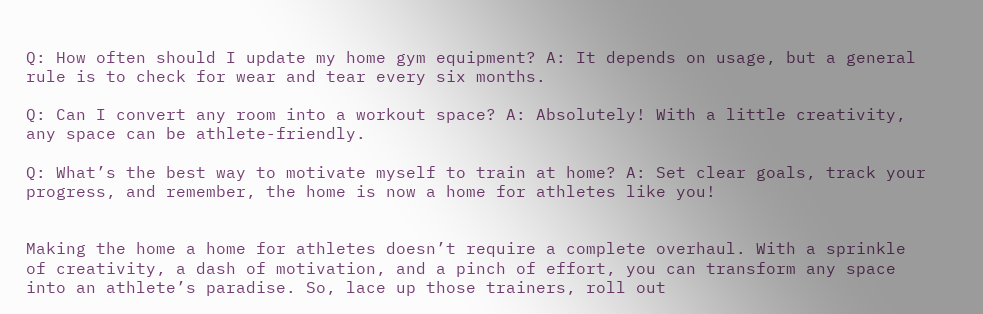Q: How often should I update my home gym equipment? A: It depends on usage, but a general rule is to check for wear and tear every six months.

Q: Can I convert any room into a workout space? A: Absolutely! With a little creativity, any space can be athlete-friendly.

Q: What’s the best way to motivate myself to train at home? A: Set clear goals, track your progress, and remember, the home is now a home for athletes like you!


Making the home a home for athletes doesn’t require a complete overhaul. With a sprinkle of creativity, a dash of motivation, and a pinch of effort, you can transform any space into an athlete’s paradise. So, lace up those trainers, roll out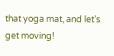that yoga mat, and let’s get moving!